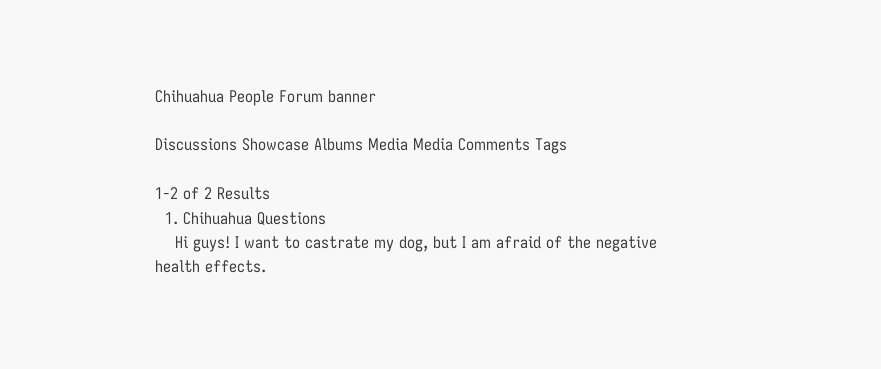Chihuahua People Forum banner

Discussions Showcase Albums Media Media Comments Tags

1-2 of 2 Results
  1. Chihuahua Questions
    Hi guys! I want to castrate my dog, but I am afraid of the negative health effects.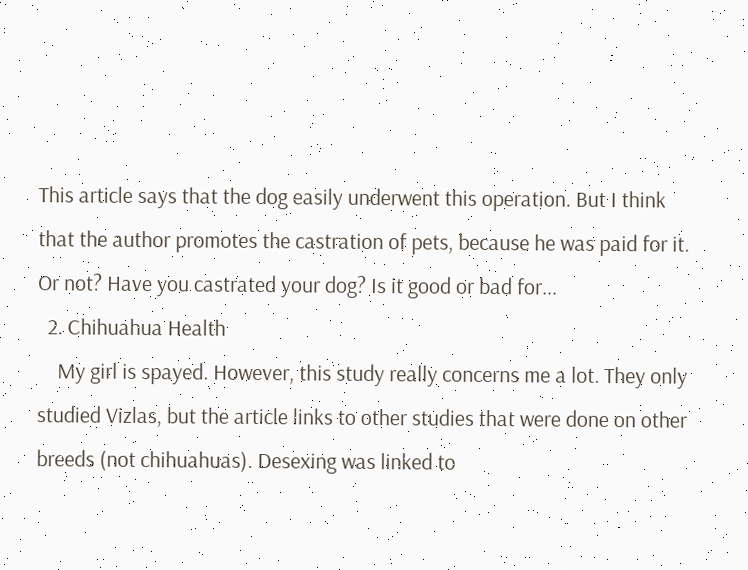This article says that the dog easily underwent this operation. But I think that the author promotes the castration of pets, because he was paid for it. Or not? Have you castrated your dog? Is it good or bad for...
  2. Chihuahua Health
    My girl is spayed. However, this study really concerns me a lot. They only studied Vizlas, but the article links to other studies that were done on other breeds (not chihuahuas). Desexing was linked to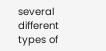several different types of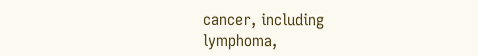cancer, including lymphoma,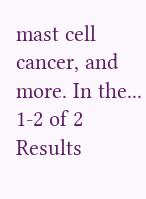mast cell cancer, and more. In the...
1-2 of 2 Results